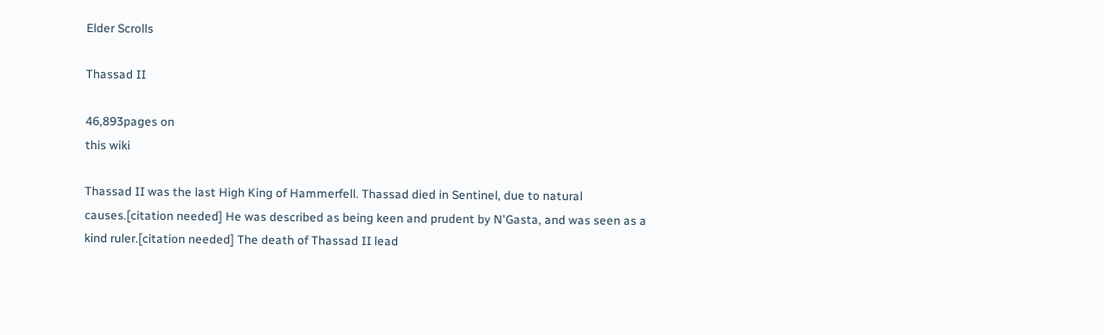Elder Scrolls

Thassad II

46,893pages on
this wiki

Thassad II was the last High King of Hammerfell. Thassad died in Sentinel, due to natural causes.[citation needed] He was described as being keen and prudent by N'Gasta, and was seen as a kind ruler.[citation needed] The death of Thassad II lead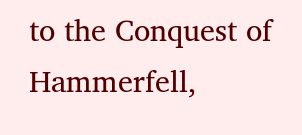to the Conquest of Hammerfell,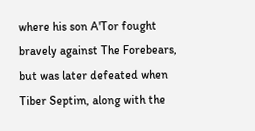where his son A'Tor fought bravely against The Forebears, but was later defeated when Tiber Septim, along with the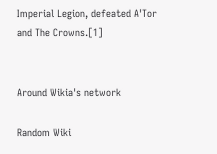Imperial Legion, defeated A'Tor and The Crowns.[1]


Around Wikia's network

Random Wiki